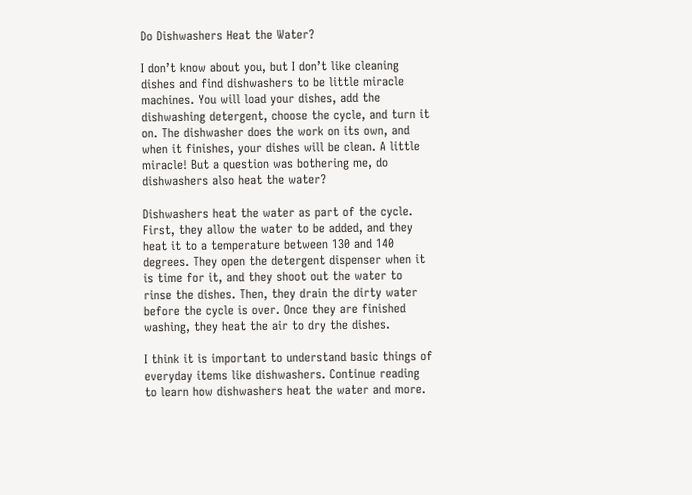Do Dishwashers Heat the Water?

I don’t know about you, but I don’t like cleaning dishes and find dishwashers to be little miracle machines. You will load your dishes, add the dishwashing detergent, choose the cycle, and turn it on. The dishwasher does the work on its own, and when it finishes, your dishes will be clean. A little miracle! But a question was bothering me, do dishwashers also heat the water?

Dishwashers heat the water as part of the cycle. First, they allow the water to be added, and they heat it to a temperature between 130 and 140 degrees. They open the detergent dispenser when it is time for it, and they shoot out the water to rinse the dishes. Then, they drain the dirty water before the cycle is over. Once they are finished washing, they heat the air to dry the dishes.

I think it is important to understand basic things of everyday items like dishwashers. Continue reading to learn how dishwashers heat the water and more.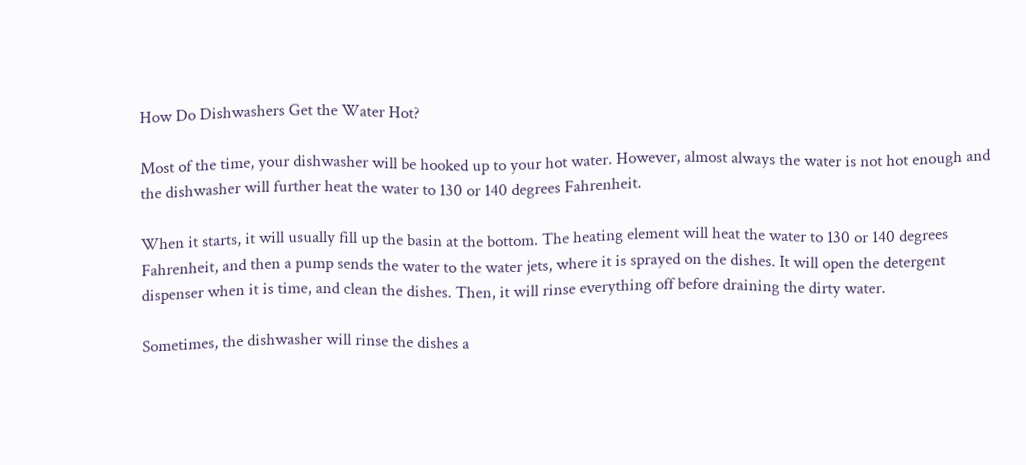How Do Dishwashers Get the Water Hot?

Most of the time, your dishwasher will be hooked up to your hot water. However, almost always the water is not hot enough and the dishwasher will further heat the water to 130 or 140 degrees Fahrenheit.

When it starts, it will usually fill up the basin at the bottom. The heating element will heat the water to 130 or 140 degrees Fahrenheit, and then a pump sends the water to the water jets, where it is sprayed on the dishes. It will open the detergent dispenser when it is time, and clean the dishes. Then, it will rinse everything off before draining the dirty water.

Sometimes, the dishwasher will rinse the dishes a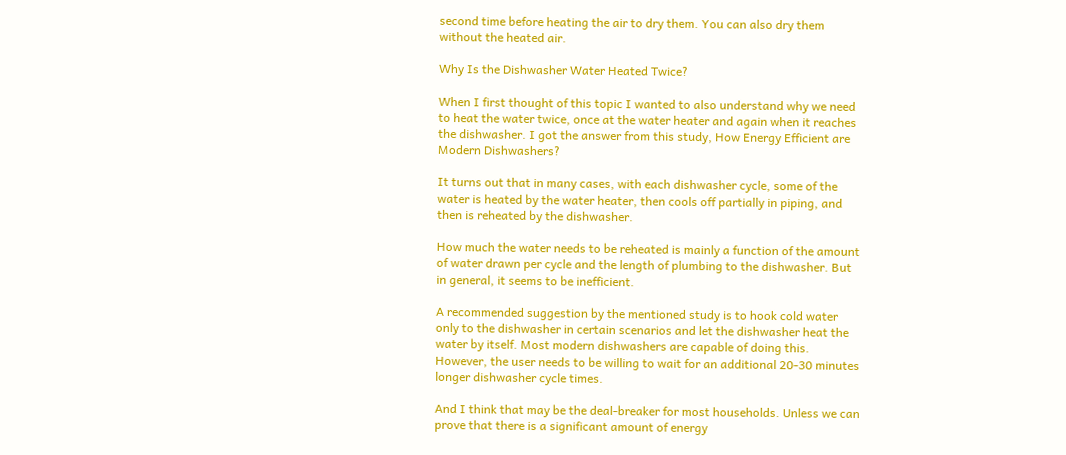second time before heating the air to dry them. You can also dry them without the heated air.

Why Is the Dishwasher Water Heated Twice?

When I first thought of this topic I wanted to also understand why we need to heat the water twice, once at the water heater and again when it reaches the dishwasher. I got the answer from this study, How Energy Efficient are Modern Dishwashers?

It turns out that in many cases, with each dishwasher cycle, some of the water is heated by the water heater, then cools off partially in piping, and then is reheated by the dishwasher.

How much the water needs to be reheated is mainly a function of the amount of water drawn per cycle and the length of plumbing to the dishwasher. But in general, it seems to be inefficient.

A recommended suggestion by the mentioned study is to hook cold water only to the dishwasher in certain scenarios and let the dishwasher heat the water by itself. Most modern dishwashers are capable of doing this. However, the user needs to be willing to wait for an additional 20-30 minutes longer dishwasher cycle times.

And I think that may be the deal-breaker for most households. Unless we can prove that there is a significant amount of energy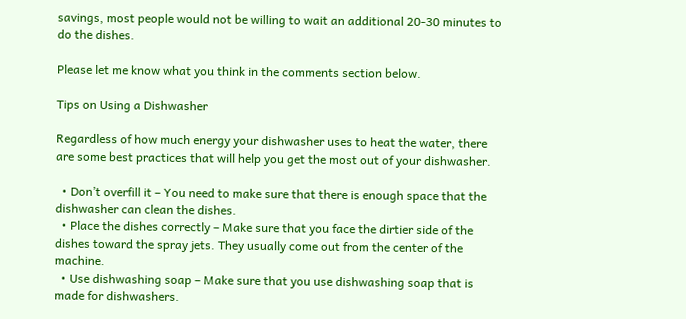savings, most people would not be willing to wait an additional 20-30 minutes to do the dishes.

Please let me know what you think in the comments section below.

Tips on Using a Dishwasher

Regardless of how much energy your dishwasher uses to heat the water, there are some best practices that will help you get the most out of your dishwasher.

  • Don’t overfill it – You need to make sure that there is enough space that the dishwasher can clean the dishes.
  • Place the dishes correctly – Make sure that you face the dirtier side of the dishes toward the spray jets. They usually come out from the center of the machine.
  • Use dishwashing soap – Make sure that you use dishwashing soap that is made for dishwashers.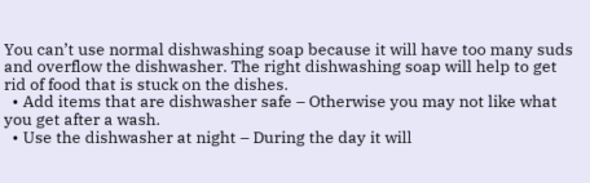You can’t use normal dishwashing soap because it will have too many suds and overflow the dishwasher. The right dishwashing soap will help to get rid of food that is stuck on the dishes.
  • Add items that are dishwasher safe – Otherwise you may not like what you get after a wash.
  • Use the dishwasher at night – During the day it will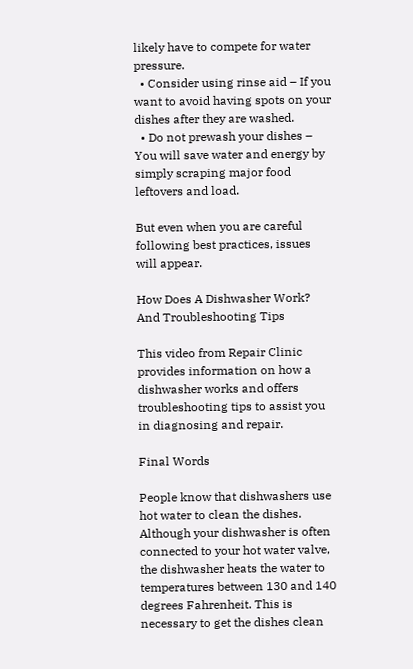likely have to compete for water pressure.
  • Consider using rinse aid – If you want to avoid having spots on your dishes after they are washed.
  • Do not prewash your dishes – You will save water and energy by simply scraping major food leftovers and load.

But even when you are careful following best practices, issues will appear.

How Does A Dishwasher Work? And Troubleshooting Tips

This video from Repair Clinic provides information on how a dishwasher works and offers troubleshooting tips to assist you in diagnosing and repair.

Final Words

People know that dishwashers use hot water to clean the dishes. Although your dishwasher is often connected to your hot water valve, the dishwasher heats the water to temperatures between 130 and 140 degrees Fahrenheit. This is necessary to get the dishes clean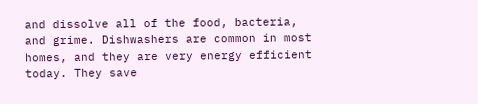and dissolve all of the food, bacteria, and grime. Dishwashers are common in most homes, and they are very energy efficient today. They save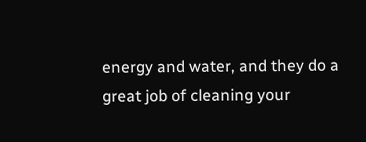energy and water, and they do a great job of cleaning your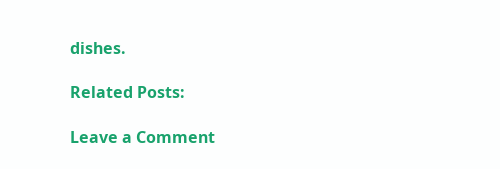dishes.

Related Posts:

Leave a Comment